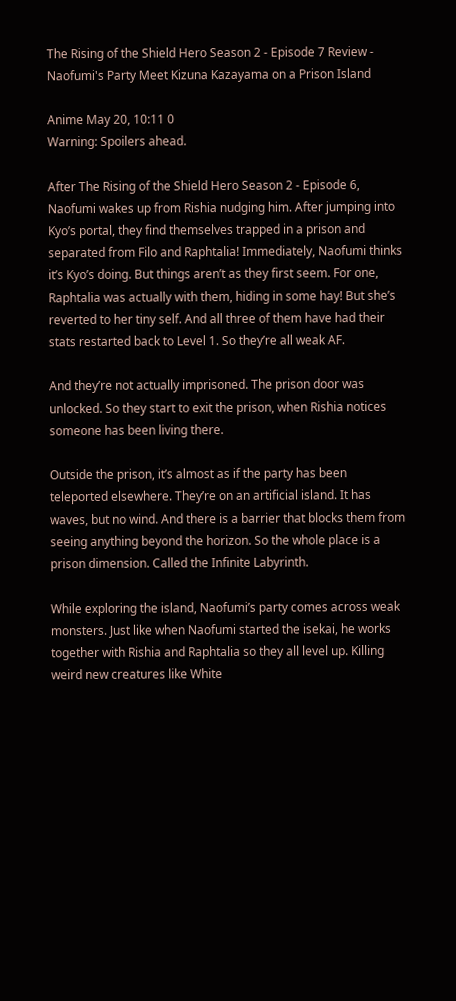The Rising of the Shield Hero Season 2 - Episode 7 Review - Naofumi's Party Meet Kizuna Kazayama on a Prison Island

Anime May 20, 10:11 0
Warning: Spoilers ahead.

After The Rising of the Shield Hero Season 2 - Episode 6, Naofumi wakes up from Rishia nudging him. After jumping into Kyo’s portal, they find themselves trapped in a prison and separated from Filo and Raphtalia! Immediately, Naofumi thinks it’s Kyo’s doing. But things aren’t as they first seem. For one, Raphtalia was actually with them, hiding in some hay! But she’s reverted to her tiny self. And all three of them have had their stats restarted back to Level 1. So they’re all weak AF.

And they’re not actually imprisoned. The prison door was unlocked. So they start to exit the prison, when Rishia notices someone has been living there.

Outside the prison, it’s almost as if the party has been teleported elsewhere. They’re on an artificial island. It has waves, but no wind. And there is a barrier that blocks them from seeing anything beyond the horizon. So the whole place is a prison dimension. Called the Infinite Labyrinth.

While exploring the island, Naofumi’s party comes across weak monsters. Just like when Naofumi started the isekai, he works together with Rishia and Raphtalia so they all level up. Killing weird new creatures like White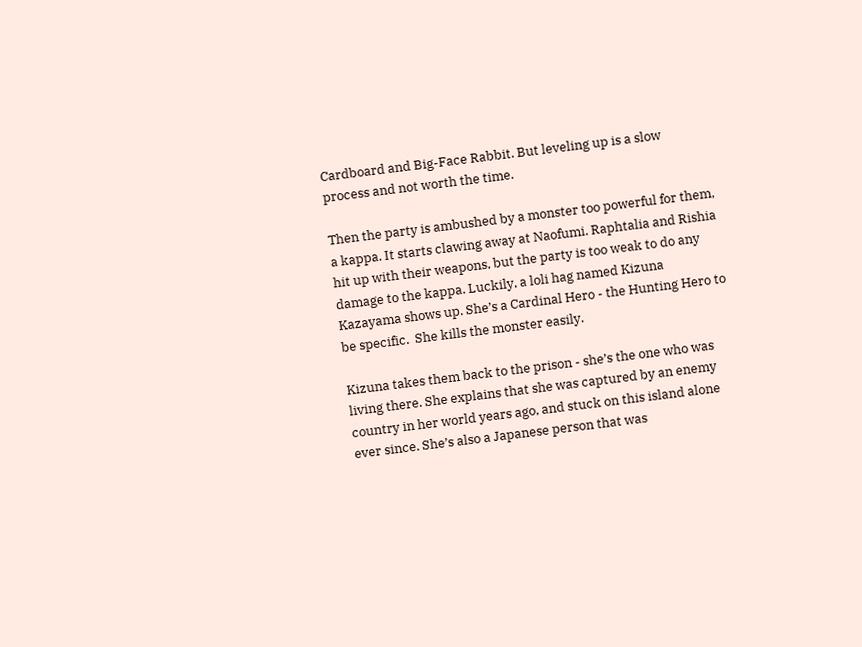Cardboard and Big-Face Rabbit. But leveling up is a slow process and not worth the time.

Then the party is ambushed by a monster too powerful for them, a kappa. It starts clawing away at Naofumi. Raphtalia and Rishia hit up with their weapons, but the party is too weak to do any damage to the kappa. Luckily, a loli hag named Kizuna Kazayama shows up. She’s a Cardinal Hero - the Hunting Hero to be specific.  She kills the monster easily.

Kizuna takes them back to the prison - she’s the one who was living there. She explains that she was captured by an enemy country in her world years ago, and stuck on this island alone ever since. She’s also a Japanese person that was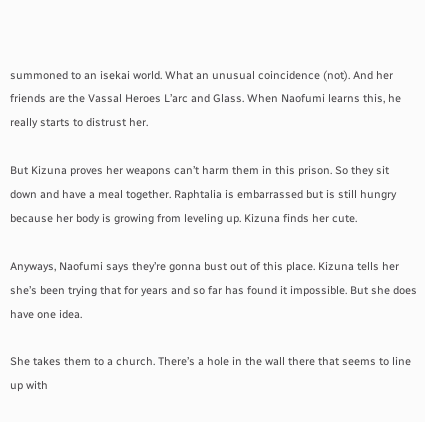summoned to an isekai world. What an unusual coincidence (not). And her friends are the Vassal Heroes L’arc and Glass. When Naofumi learns this, he really starts to distrust her.

But Kizuna proves her weapons can’t harm them in this prison. So they sit down and have a meal together. Raphtalia is embarrassed but is still hungry because her body is growing from leveling up. Kizuna finds her cute.

Anyways, Naofumi says they’re gonna bust out of this place. Kizuna tells her she’s been trying that for years and so far has found it impossible. But she does have one idea.

She takes them to a church. There’s a hole in the wall there that seems to line up with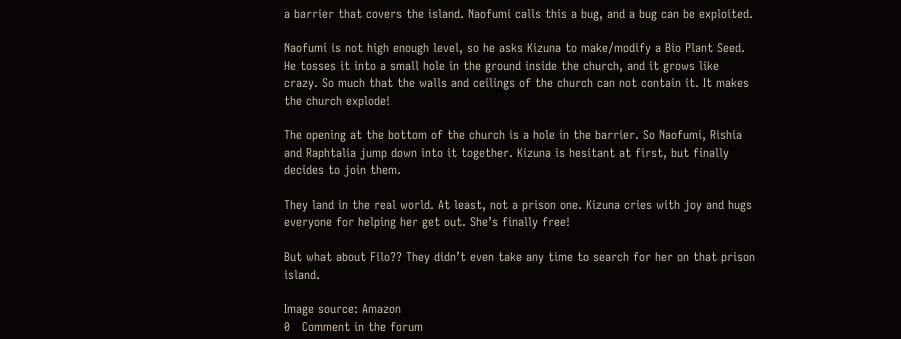a barrier that covers the island. Naofumi calls this a bug, and a bug can be exploited.

Naofumi is not high enough level, so he asks Kizuna to make/modify a Bio Plant Seed. He tosses it into a small hole in the ground inside the church, and it grows like crazy. So much that the walls and ceilings of the church can not contain it. It makes the church explode!

The opening at the bottom of the church is a hole in the barrier. So Naofumi, Rishia and Raphtalia jump down into it together. Kizuna is hesitant at first, but finally decides to join them.

They land in the real world. At least, not a prison one. Kizuna cries with joy and hugs everyone for helping her get out. She’s finally free!

But what about Filo?? They didn’t even take any time to search for her on that prison island.

Image source: Amazon
0   Comment in the forum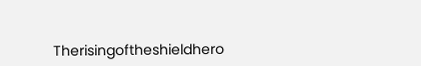Therisingoftheshieldhero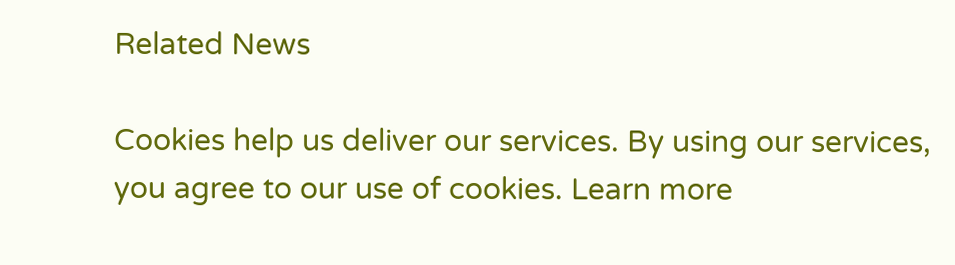Related News

Cookies help us deliver our services. By using our services, you agree to our use of cookies. Learn more